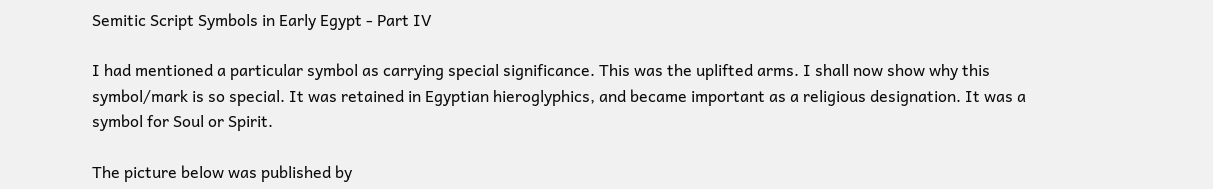Semitic Script Symbols in Early Egypt - Part IV

I had mentioned a particular symbol as carrying special significance. This was the uplifted arms. I shall now show why this symbol/mark is so special. It was retained in Egyptian hieroglyphics, and became important as a religious designation. It was a symbol for Soul or Spirit.

The picture below was published by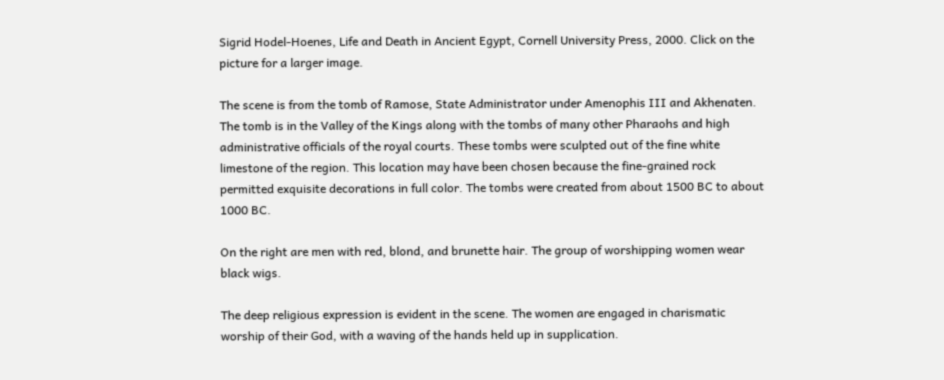Sigrid Hodel-Hoenes, Life and Death in Ancient Egypt, Cornell University Press, 2000. Click on the picture for a larger image.

The scene is from the tomb of Ramose, State Administrator under Amenophis III and Akhenaten. The tomb is in the Valley of the Kings along with the tombs of many other Pharaohs and high administrative officials of the royal courts. These tombs were sculpted out of the fine white limestone of the region. This location may have been chosen because the fine-grained rock permitted exquisite decorations in full color. The tombs were created from about 1500 BC to about 1000 BC.

On the right are men with red, blond, and brunette hair. The group of worshipping women wear black wigs.

The deep religious expression is evident in the scene. The women are engaged in charismatic worship of their God, with a waving of the hands held up in supplication.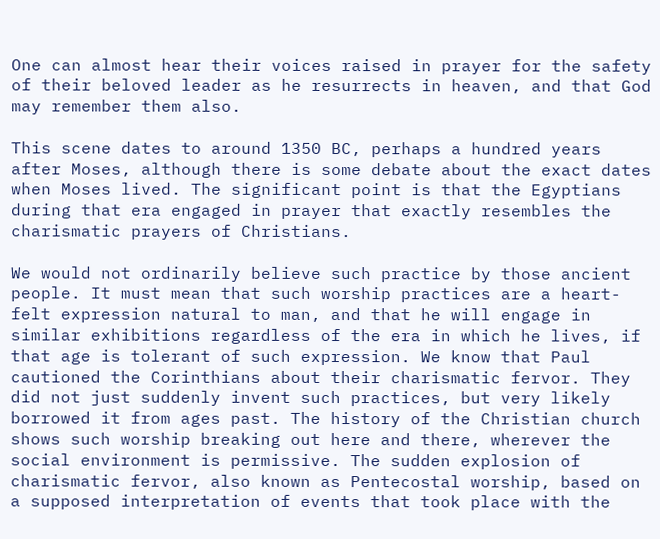One can almost hear their voices raised in prayer for the safety of their beloved leader as he resurrects in heaven, and that God may remember them also.

This scene dates to around 1350 BC, perhaps a hundred years after Moses, although there is some debate about the exact dates when Moses lived. The significant point is that the Egyptians during that era engaged in prayer that exactly resembles the charismatic prayers of Christians.

We would not ordinarily believe such practice by those ancient people. It must mean that such worship practices are a heart-felt expression natural to man, and that he will engage in similar exhibitions regardless of the era in which he lives, if that age is tolerant of such expression. We know that Paul cautioned the Corinthians about their charismatic fervor. They did not just suddenly invent such practices, but very likely borrowed it from ages past. The history of the Christian church shows such worship breaking out here and there, wherever the social environment is permissive. The sudden explosion of charismatic fervor, also known as Pentecostal worship, based on a supposed interpretation of events that took place with the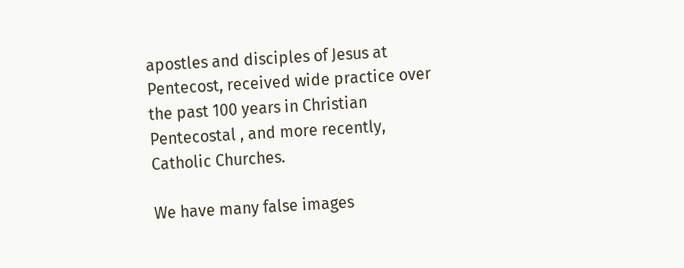apostles and disciples of Jesus at Pentecost, received wide practice over the past 100 years in Christian Pentecostal , and more recently, Catholic Churches.

We have many false images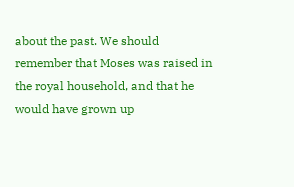about the past. We should remember that Moses was raised in the royal household, and that he would have grown up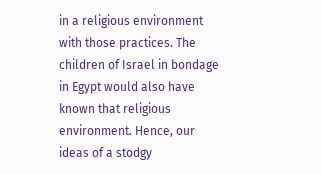in a religious environment with those practices. The children of Israel in bondage in Egypt would also have known that religious environment. Hence, our ideas of a stodgy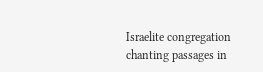Israelite congregation chanting passages in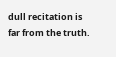dull recitation is far from the truth.